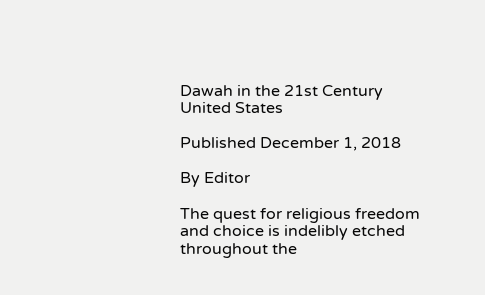Dawah in the 21st Century United States

Published December 1, 2018

By Editor

The quest for religious freedom and choice is indelibly etched throughout the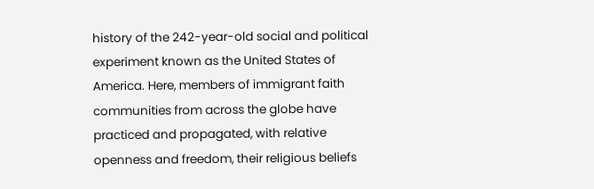history of the 242-year-old social and political experiment known as the United States of America. Here, members of immigrant faith communities from across the globe have practiced and propagated, with relative openness and freedom, their religious beliefs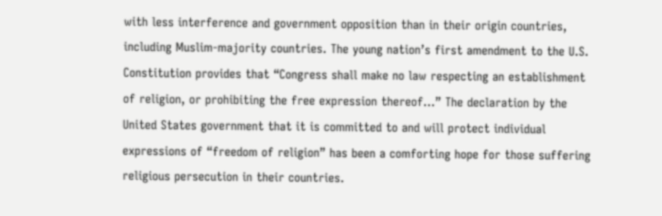with less interference and government opposition than in their origin countries, including Muslim-majority countries. The young nation’s first amendment to the U.S. Constitution provides that “Congress shall make no law respecting an establishment of religion, or prohibiting the free expression thereof…” The declaration by the United States government that it is committed to and will protect individual expressions of “freedom of religion” has been a comforting hope for those suffering religious persecution in their countries.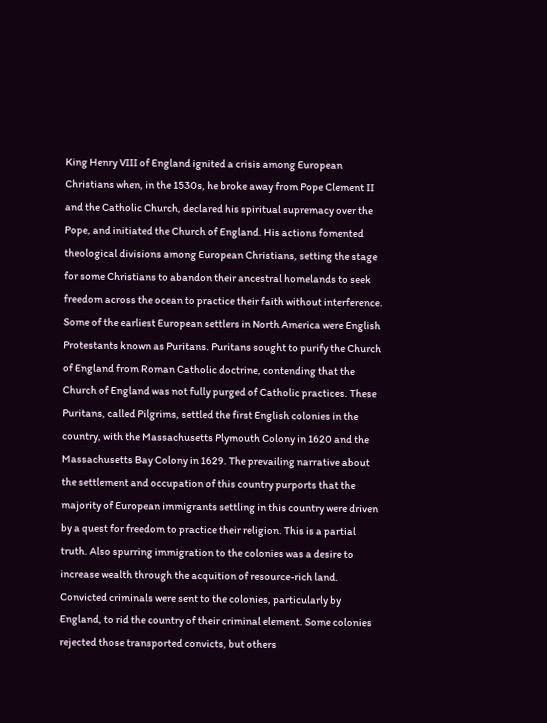King Henry VIII of England ignited a crisis among European Christians when, in the 1530s, he broke away from Pope Clement II and the Catholic Church, declared his spiritual supremacy over the Pope, and initiated the Church of England. His actions fomented theological divisions among European Christians, setting the stage for some Christians to abandon their ancestral homelands to seek freedom across the ocean to practice their faith without interference. Some of the earliest European settlers in North America were English Protestants known as Puritans. Puritans sought to purify the Church of England from Roman Catholic doctrine, contending that the Church of England was not fully purged of Catholic practices. These Puritans, called Pilgrims, settled the first English colonies in the country, with the Massachusetts Plymouth Colony in 1620 and the Massachusetts Bay Colony in 1629. The prevailing narrative about the settlement and occupation of this country purports that the majority of European immigrants settling in this country were driven by a quest for freedom to practice their religion. This is a partial truth. Also spurring immigration to the colonies was a desire to increase wealth through the acquition of resource-rich land. Convicted criminals were sent to the colonies, particularly by England, to rid the country of their criminal element. Some colonies rejected those transported convicts, but others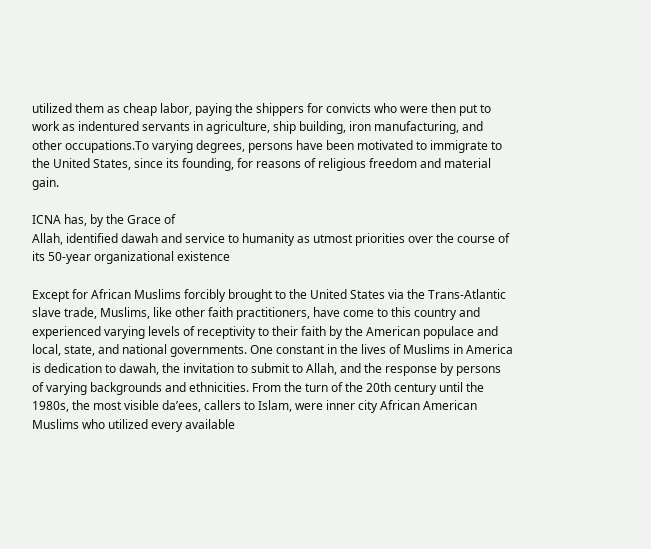utilized them as cheap labor, paying the shippers for convicts who were then put to work as indentured servants in agriculture, ship building, iron manufacturing, and other occupations.To varying degrees, persons have been motivated to immigrate to the United States, since its founding, for reasons of religious freedom and material gain.

ICNA has, by the Grace of
Allah, identified dawah and service to humanity as utmost priorities over the course of its 50-year organizational existence

Except for African Muslims forcibly brought to the United States via the Trans-Atlantic slave trade, Muslims, like other faith practitioners, have come to this country and experienced varying levels of receptivity to their faith by the American populace and local, state, and national governments. One constant in the lives of Muslims in America is dedication to dawah, the invitation to submit to Allah, and the response by persons of varying backgrounds and ethnicities. From the turn of the 20th century until the 1980s, the most visible da’ees, callers to Islam, were inner city African American Muslims who utilized every available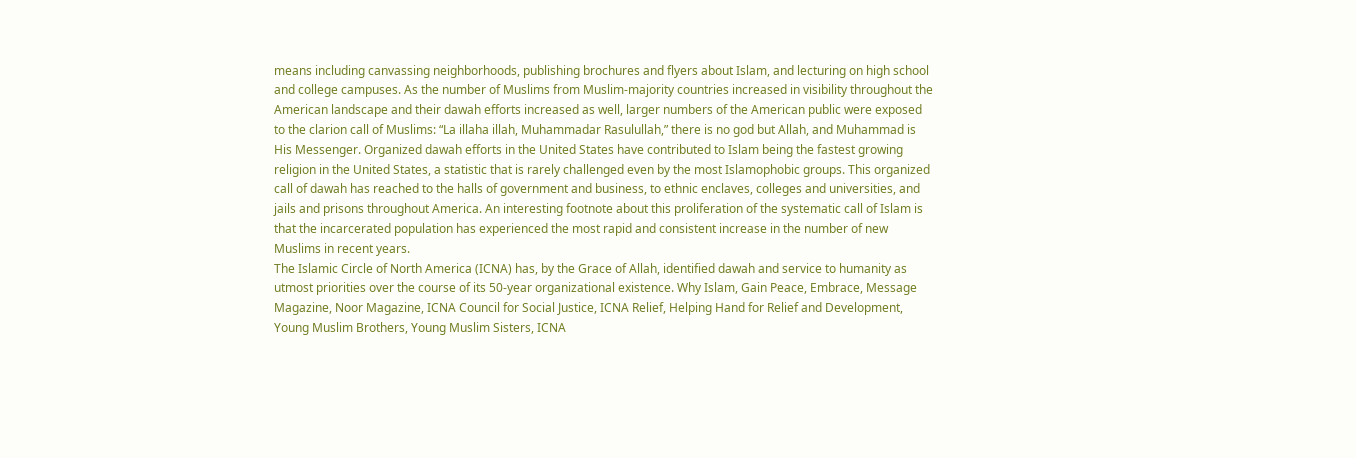means including canvassing neighborhoods, publishing brochures and flyers about Islam, and lecturing on high school and college campuses. As the number of Muslims from Muslim-majority countries increased in visibility throughout the American landscape and their dawah efforts increased as well, larger numbers of the American public were exposed to the clarion call of Muslims: “La illaha illah, Muhammadar Rasulullah,” there is no god but Allah, and Muhammad is His Messenger. Organized dawah efforts in the United States have contributed to Islam being the fastest growing religion in the United States, a statistic that is rarely challenged even by the most Islamophobic groups. This organized call of dawah has reached to the halls of government and business, to ethnic enclaves, colleges and universities, and jails and prisons throughout America. An interesting footnote about this proliferation of the systematic call of Islam is that the incarcerated population has experienced the most rapid and consistent increase in the number of new Muslims in recent years.
The Islamic Circle of North America (ICNA) has, by the Grace of Allah, identified dawah and service to humanity as utmost priorities over the course of its 50-year organizational existence. Why Islam, Gain Peace, Embrace, Message Magazine, Noor Magazine, ICNA Council for Social Justice, ICNA Relief, Helping Hand for Relief and Development, Young Muslim Brothers, Young Muslim Sisters, ICNA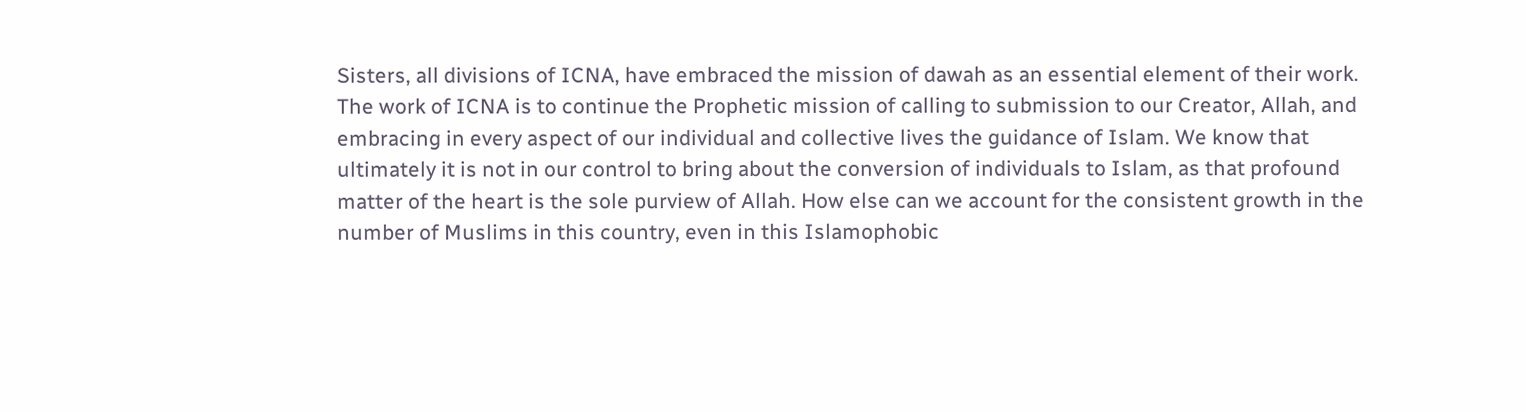Sisters, all divisions of ICNA, have embraced the mission of dawah as an essential element of their work. The work of ICNA is to continue the Prophetic mission of calling to submission to our Creator, Allah, and embracing in every aspect of our individual and collective lives the guidance of Islam. We know that ultimately it is not in our control to bring about the conversion of individuals to Islam, as that profound matter of the heart is the sole purview of Allah. How else can we account for the consistent growth in the number of Muslims in this country, even in this Islamophobic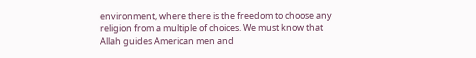environment, where there is the freedom to choose any religion from a multiple of choices. We must know that Allah guides American men and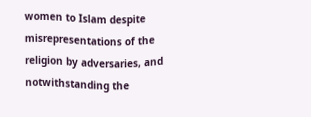women to Islam despite misrepresentations of the religion by adversaries, and notwithstanding the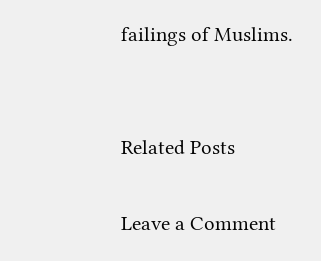failings of Muslims.


Related Posts

Leave a Comment